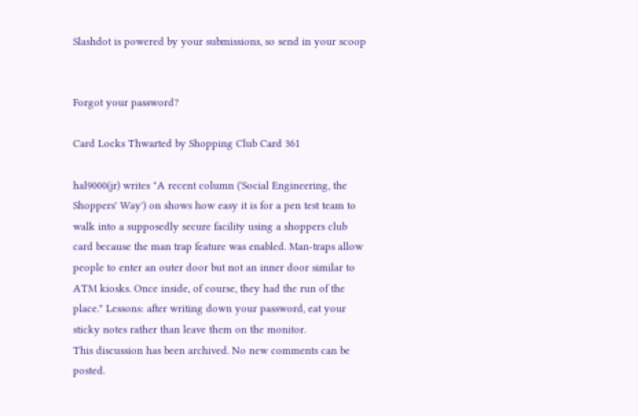Slashdot is powered by your submissions, so send in your scoop


Forgot your password?

Card Locks Thwarted by Shopping Club Card 361

hal9000(jr) writes "A recent column ('Social Engineering, the Shoppers' Way') on shows how easy it is for a pen test team to walk into a supposedly secure facility using a shoppers club card because the man trap feature was enabled. Man-traps allow people to enter an outer door but not an inner door similar to ATM kiosks. Once inside, of course, they had the run of the place." Lessons: after writing down your password, eat your sticky notes rather than leave them on the monitor.
This discussion has been archived. No new comments can be posted.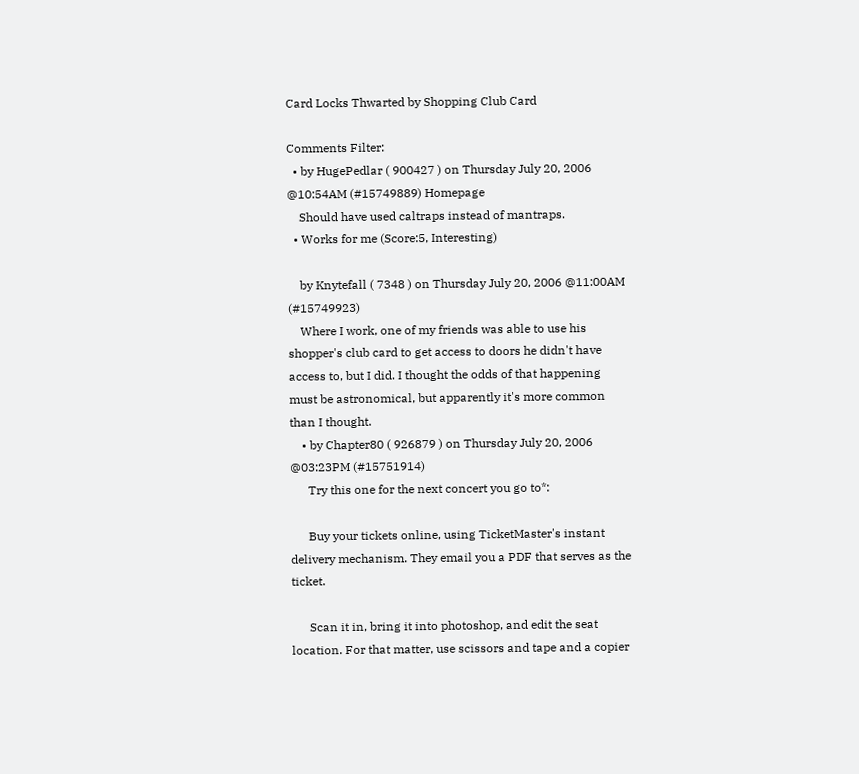Card Locks Thwarted by Shopping Club Card

Comments Filter:
  • by HugePedlar ( 900427 ) on Thursday July 20, 2006 @10:54AM (#15749889) Homepage
    Should have used caltraps instead of mantraps.
  • Works for me (Score:5, Interesting)

    by Knytefall ( 7348 ) on Thursday July 20, 2006 @11:00AM (#15749923)
    Where I work, one of my friends was able to use his shopper's club card to get access to doors he didn't have access to, but I did. I thought the odds of that happening must be astronomical, but apparently it's more common than I thought.
    • by Chapter80 ( 926879 ) on Thursday July 20, 2006 @03:23PM (#15751914)
      Try this one for the next concert you go to*:

      Buy your tickets online, using TicketMaster's instant delivery mechanism. They email you a PDF that serves as the ticket.

      Scan it in, bring it into photoshop, and edit the seat location. For that matter, use scissors and tape and a copier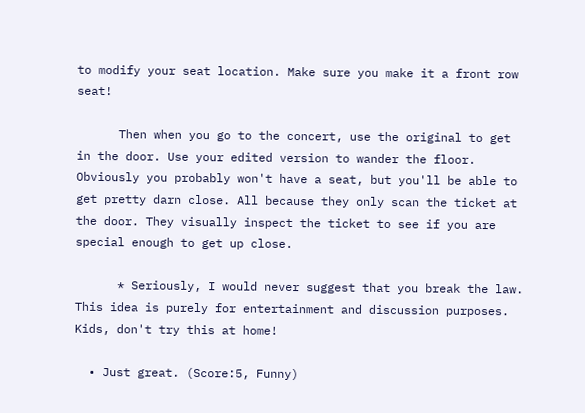to modify your seat location. Make sure you make it a front row seat!

      Then when you go to the concert, use the original to get in the door. Use your edited version to wander the floor. Obviously you probably won't have a seat, but you'll be able to get pretty darn close. All because they only scan the ticket at the door. They visually inspect the ticket to see if you are special enough to get up close.

      * Seriously, I would never suggest that you break the law. This idea is purely for entertainment and discussion purposes. Kids, don't try this at home!

  • Just great. (Score:5, Funny)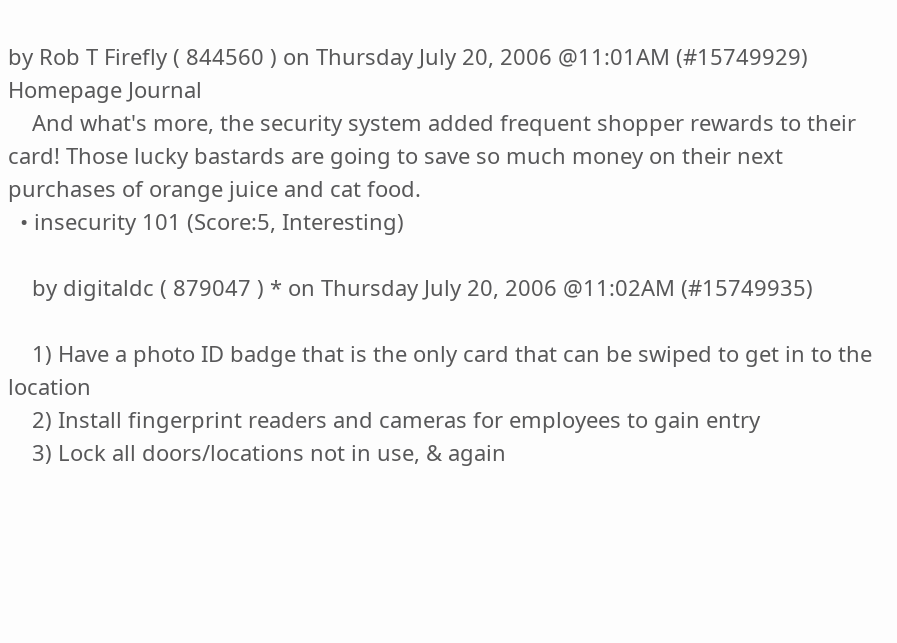by Rob T Firefly ( 844560 ) on Thursday July 20, 2006 @11:01AM (#15749929) Homepage Journal
    And what's more, the security system added frequent shopper rewards to their card! Those lucky bastards are going to save so much money on their next purchases of orange juice and cat food.
  • insecurity 101 (Score:5, Interesting)

    by digitaldc ( 879047 ) * on Thursday July 20, 2006 @11:02AM (#15749935)

    1) Have a photo ID badge that is the only card that can be swiped to get in to the location
    2) Install fingerprint readers and cameras for employees to gain entry
    3) Lock all doors/locations not in use, & again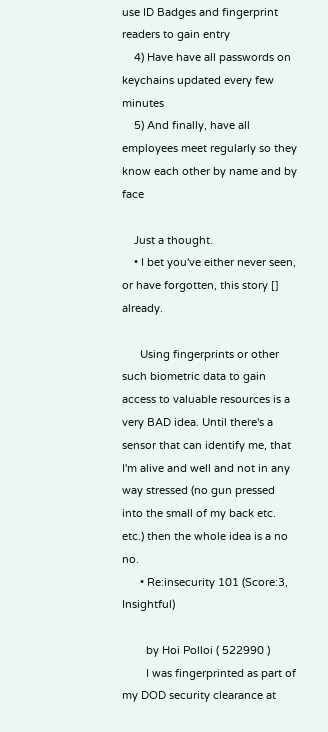use ID Badges and fingerprint readers to gain entry
    4) Have have all passwords on keychains updated every few minutes
    5) And finally, have all employees meet regularly so they know each other by name and by face

    Just a thought.
    • I bet you've either never seen, or have forgotten, this story [] already.

      Using fingerprints or other such biometric data to gain access to valuable resources is a very BAD idea. Until there's a sensor that can identify me, that I'm alive and well and not in any way stressed (no gun pressed into the small of my back etc. etc.) then the whole idea is a no no.
      • Re:insecurity 101 (Score:3, Insightful)

        by Hoi Polloi ( 522990 )
        I was fingerprinted as part of my DOD security clearance at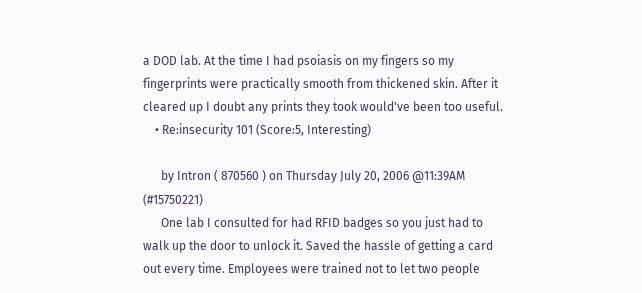a DOD lab. At the time I had psoiasis on my fingers so my fingerprints were practically smooth from thickened skin. After it cleared up I doubt any prints they took would've been too useful.
    • Re:insecurity 101 (Score:5, Interesting)

      by Intron ( 870560 ) on Thursday July 20, 2006 @11:39AM (#15750221)
      One lab I consulted for had RFID badges so you just had to walk up the door to unlock it. Saved the hassle of getting a card out every time. Employees were trained not to let two people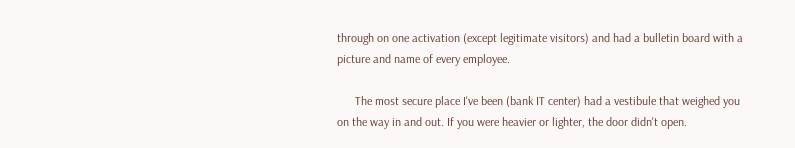through on one activation (except legitimate visitors) and had a bulletin board with a picture and name of every employee.

      The most secure place I've been (bank IT center) had a vestibule that weighed you on the way in and out. If you were heavier or lighter, the door didn't open.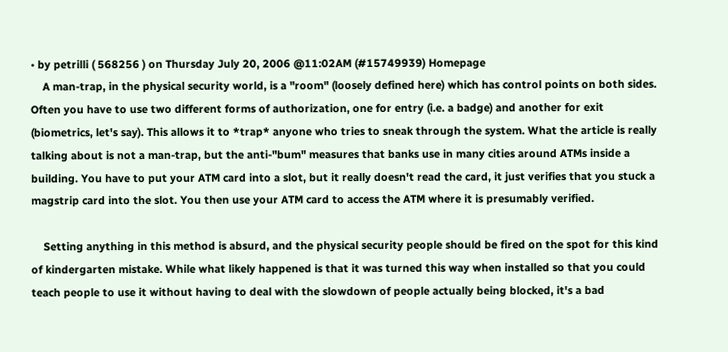• by petrilli ( 568256 ) on Thursday July 20, 2006 @11:02AM (#15749939) Homepage
    A man-trap, in the physical security world, is a "room" (loosely defined here) which has control points on both sides. Often you have to use two different forms of authorization, one for entry (i.e. a badge) and another for exit (biometrics, let's say). This allows it to *trap* anyone who tries to sneak through the system. What the article is really talking about is not a man-trap, but the anti-"bum" measures that banks use in many cities around ATMs inside a building. You have to put your ATM card into a slot, but it really doesn't read the card, it just verifies that you stuck a magstrip card into the slot. You then use your ATM card to access the ATM where it is presumably verified.

    Setting anything in this method is absurd, and the physical security people should be fired on the spot for this kind of kindergarten mistake. While what likely happened is that it was turned this way when installed so that you could teach people to use it without having to deal with the slowdown of people actually being blocked, it's a bad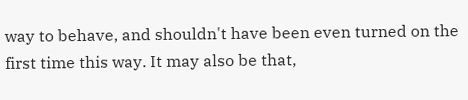way to behave, and shouldn't have been even turned on the first time this way. It may also be that,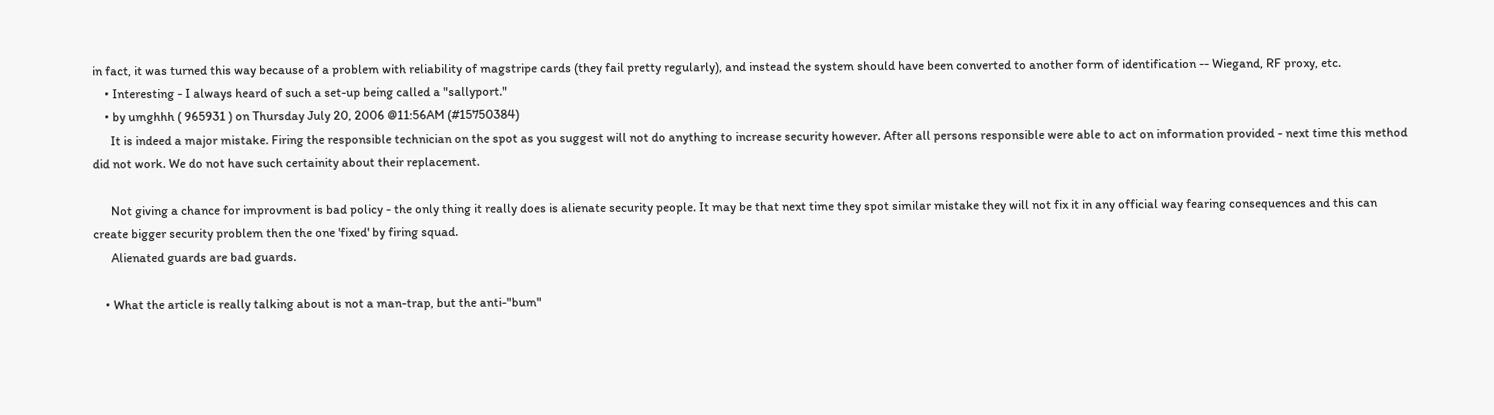in fact, it was turned this way because of a problem with reliability of magstripe cards (they fail pretty regularly), and instead the system should have been converted to another form of identification -- Wiegand, RF proxy, etc.
    • Interesting - I always heard of such a set-up being called a "sallyport."
    • by umghhh ( 965931 ) on Thursday July 20, 2006 @11:56AM (#15750384)
      It is indeed a major mistake. Firing the responsible technician on the spot as you suggest will not do anything to increase security however. After all persons responsible were able to act on information provided - next time this method did not work. We do not have such certainity about their replacement.

      Not giving a chance for improvment is bad policy - the only thing it really does is alienate security people. It may be that next time they spot similar mistake they will not fix it in any official way fearing consequences and this can create bigger security problem then the one 'fixed' by firing squad.
      Alienated guards are bad guards.

    • What the article is really talking about is not a man-trap, but the anti-"bum"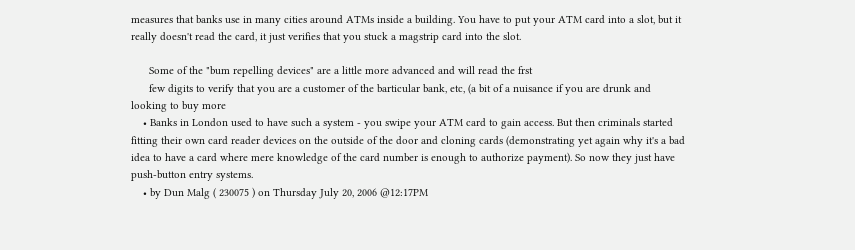measures that banks use in many cities around ATMs inside a building. You have to put your ATM card into a slot, but it really doesn't read the card, it just verifies that you stuck a magstrip card into the slot.

      Some of the "bum repelling devices" are a little more advanced and will read the frst
      few digits to verify that you are a customer of the barticular bank, etc, (a bit of a nuisance if you are drunk and looking to buy more
    • Banks in London used to have such a system - you swipe your ATM card to gain access. But then criminals started fitting their own card reader devices on the outside of the door and cloning cards (demonstrating yet again why it's a bad idea to have a card where mere knowledge of the card number is enough to authorize payment). So now they just have push-button entry systems.
    • by Dun Malg ( 230075 ) on Thursday July 20, 2006 @12:17PM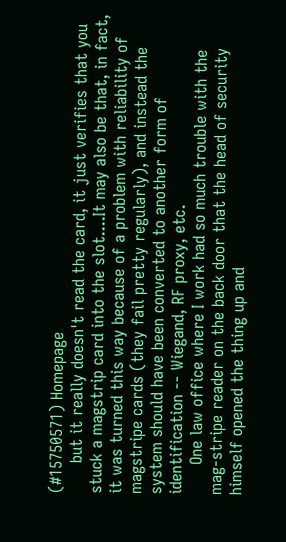(#15750571) Homepage
      but it really doesn't read the card, it just verifies that you stuck a magstrip card into the slot....It may also be that, in fact, it was turned this way because of a problem with reliability of magstripe cards (they fail pretty regularly), and instead the system should have been converted to another form of identification -- Wiegand, RF proxy, etc.
      One law office where I work had so much trouble with the mag-stripe reader on the back door that the head of security himself opened the thing up and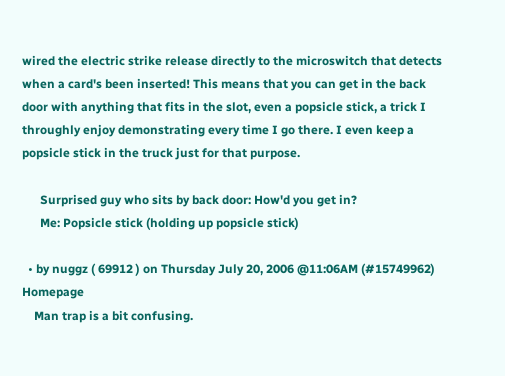wired the electric strike release directly to the microswitch that detects when a card's been inserted! This means that you can get in the back door with anything that fits in the slot, even a popsicle stick, a trick I throughly enjoy demonstrating every time I go there. I even keep a popsicle stick in the truck just for that purpose.

      Surprised guy who sits by back door: How'd you get in?
      Me: Popsicle stick (holding up popsicle stick)

  • by nuggz ( 69912 ) on Thursday July 20, 2006 @11:06AM (#15749962) Homepage
    Man trap is a bit confusing.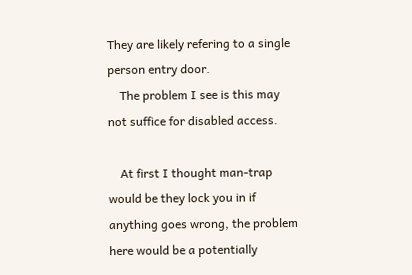They are likely refering to a single person entry door.
    The problem I see is this may not suffice for disabled access.

    At first I thought man-trap would be they lock you in if anything goes wrong, the problem here would be a potentially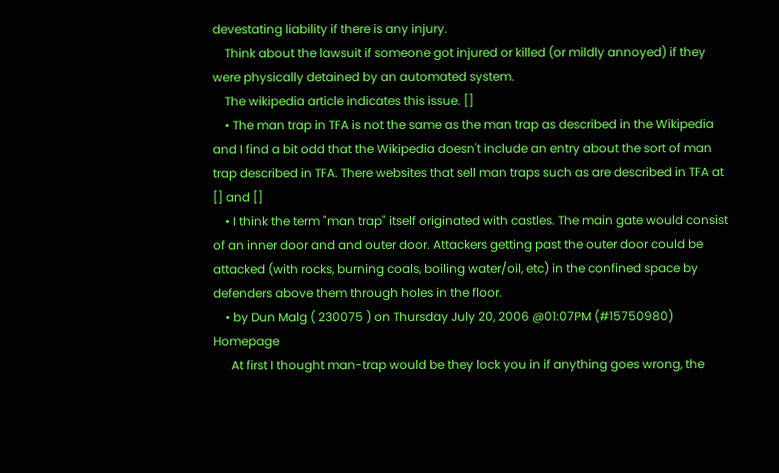devestating liability if there is any injury.
    Think about the lawsuit if someone got injured or killed (or mildly annoyed) if they were physically detained by an automated system.
    The wikipedia article indicates this issue. []
    • The man trap in TFA is not the same as the man trap as described in the Wikipedia and I find a bit odd that the Wikipedia doesn't include an entry about the sort of man trap described in TFA. There websites that sell man traps such as are described in TFA at [] and []
    • I think the term "man trap" itself originated with castles. The main gate would consist of an inner door and and outer door. Attackers getting past the outer door could be attacked (with rocks, burning coals, boiling water/oil, etc) in the confined space by defenders above them through holes in the floor.
    • by Dun Malg ( 230075 ) on Thursday July 20, 2006 @01:07PM (#15750980) Homepage
      At first I thought man-trap would be they lock you in if anything goes wrong, the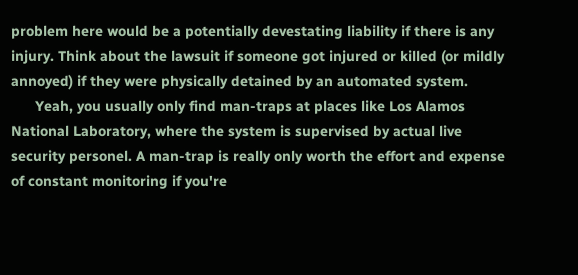problem here would be a potentially devestating liability if there is any injury. Think about the lawsuit if someone got injured or killed (or mildly annoyed) if they were physically detained by an automated system.
      Yeah, you usually only find man-traps at places like Los Alamos National Laboratory, where the system is supervised by actual live security personel. A man-trap is really only worth the effort and expense of constant monitoring if you're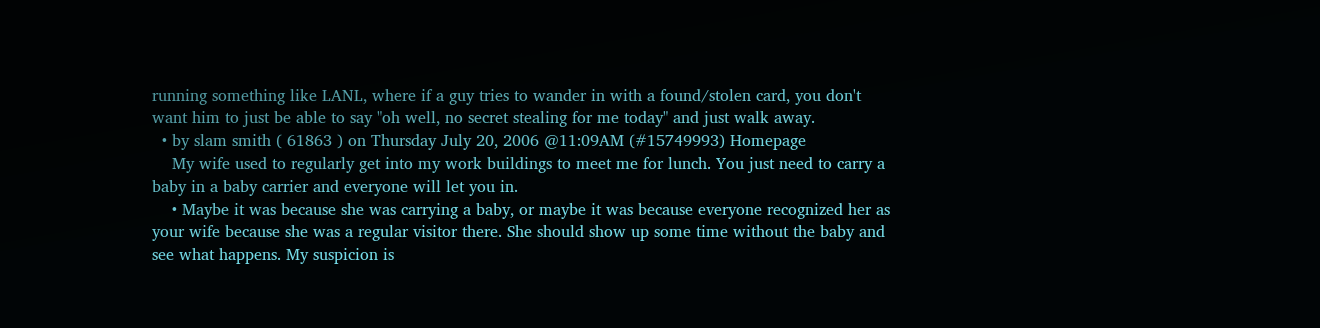running something like LANL, where if a guy tries to wander in with a found/stolen card, you don't want him to just be able to say "oh well, no secret stealing for me today" and just walk away.
  • by slam smith ( 61863 ) on Thursday July 20, 2006 @11:09AM (#15749993) Homepage
    My wife used to regularly get into my work buildings to meet me for lunch. You just need to carry a baby in a baby carrier and everyone will let you in.
    • Maybe it was because she was carrying a baby, or maybe it was because everyone recognized her as your wife because she was a regular visitor there. She should show up some time without the baby and see what happens. My suspicion is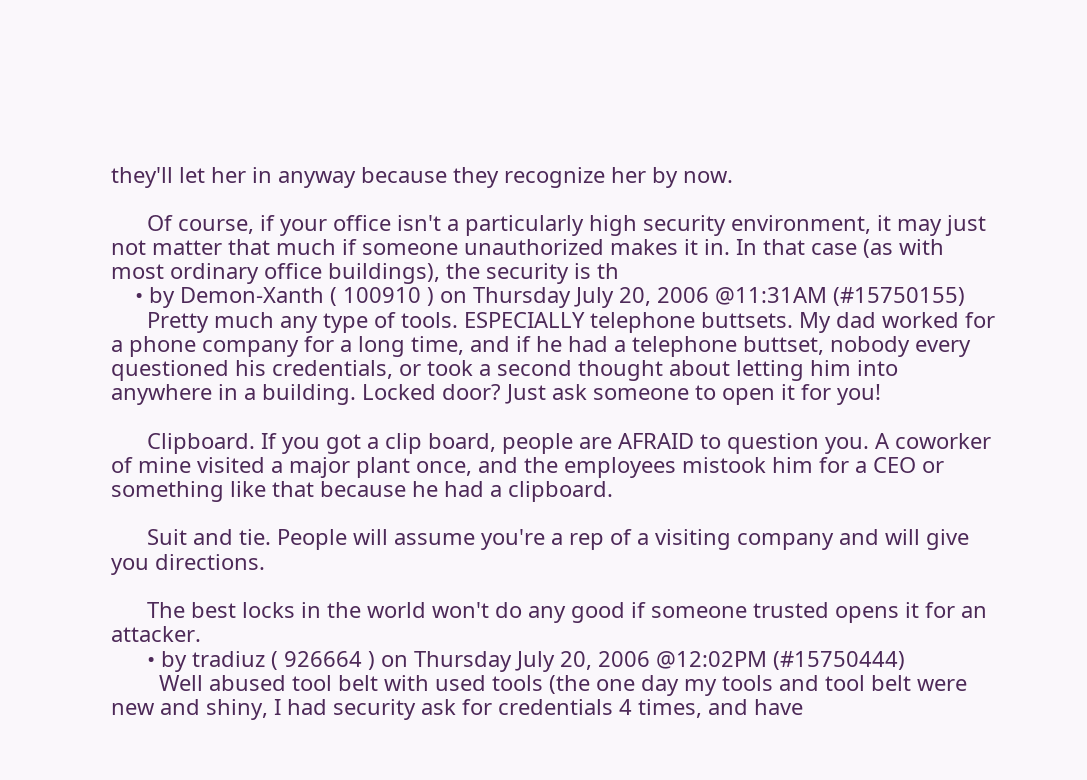they'll let her in anyway because they recognize her by now.

      Of course, if your office isn't a particularly high security environment, it may just not matter that much if someone unauthorized makes it in. In that case (as with most ordinary office buildings), the security is th
    • by Demon-Xanth ( 100910 ) on Thursday July 20, 2006 @11:31AM (#15750155)
      Pretty much any type of tools. ESPECIALLY telephone buttsets. My dad worked for a phone company for a long time, and if he had a telephone buttset, nobody every questioned his credentials, or took a second thought about letting him into anywhere in a building. Locked door? Just ask someone to open it for you!

      Clipboard. If you got a clip board, people are AFRAID to question you. A coworker of mine visited a major plant once, and the employees mistook him for a CEO or something like that because he had a clipboard.

      Suit and tie. People will assume you're a rep of a visiting company and will give you directions.

      The best locks in the world won't do any good if someone trusted opens it for an attacker.
      • by tradiuz ( 926664 ) on Thursday July 20, 2006 @12:02PM (#15750444)
        Well abused tool belt with used tools (the one day my tools and tool belt were new and shiny, I had security ask for credentials 4 times, and have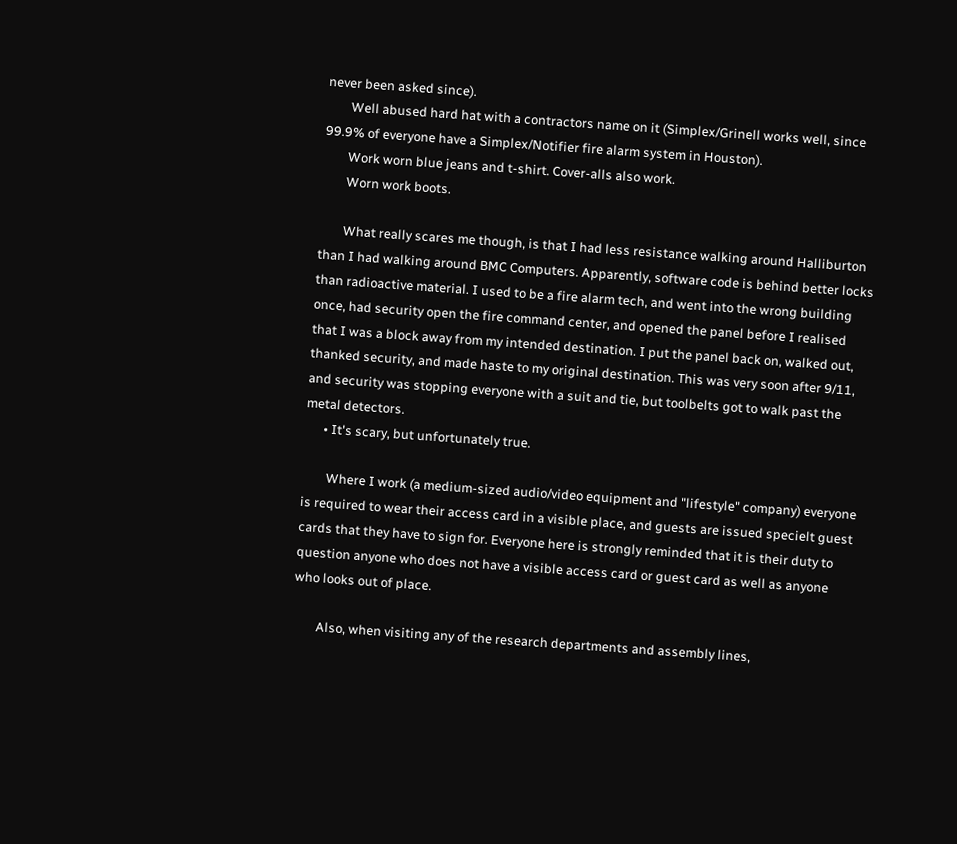never been asked since).
        Well abused hard hat with a contractors name on it (Simplex/Grinell works well, since 99.9% of everyone have a Simplex/Notifier fire alarm system in Houston).
        Work worn blue jeans and t-shirt. Cover-alls also work.
        Worn work boots.

        What really scares me though, is that I had less resistance walking around Halliburton than I had walking around BMC Computers. Apparently, software code is behind better locks than radioactive material. I used to be a fire alarm tech, and went into the wrong building once, had security open the fire command center, and opened the panel before I realised that I was a block away from my intended destination. I put the panel back on, walked out, thanked security, and made haste to my original destination. This was very soon after 9/11, and security was stopping everyone with a suit and tie, but toolbelts got to walk past the metal detectors.
      • It's scary, but unfortunately true.

        Where I work (a medium-sized audio/video equipment and "lifestyle" company) everyone is required to wear their access card in a visible place, and guests are issued specielt guest cards that they have to sign for. Everyone here is strongly reminded that it is their duty to question anyone who does not have a visible access card or guest card as well as anyone who looks out of place.

        Also, when visiting any of the research departments and assembly lines,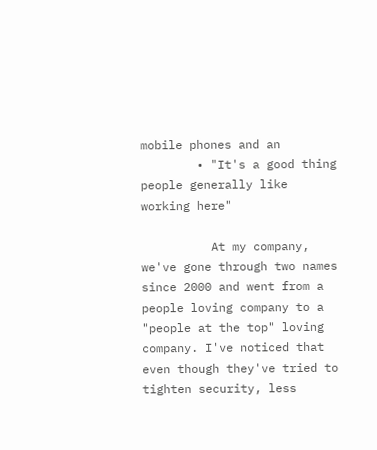mobile phones and an
        • "It's a good thing people generally like working here"

          At my company, we've gone through two names since 2000 and went from a people loving company to a "people at the top" loving company. I've noticed that even though they've tried to tighten security, less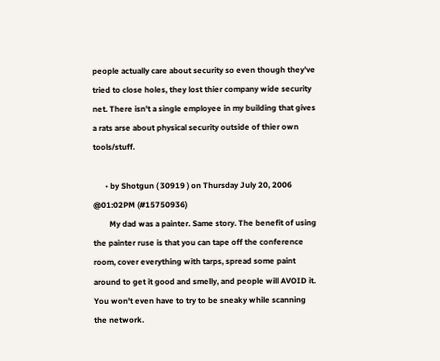people actually care about security so even though they've tried to close holes, they lost thier company wide security net. There isn't a single employee in my building that gives a rats arse about physical security outside of thier own tools/stuff.

      • by Shotgun ( 30919 ) on Thursday July 20, 2006 @01:02PM (#15750936)
        My dad was a painter. Same story. The benefit of using the painter ruse is that you can tape off the conference room, cover everything with tarps, spread some paint around to get it good and smelly, and people will AVOID it. You won't even have to try to be sneaky while scanning the network.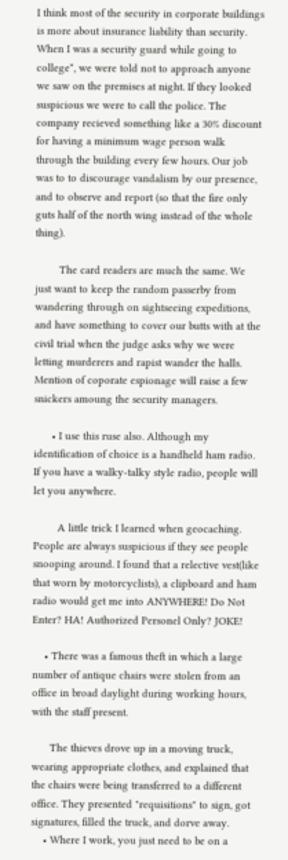I think most of the security in corporate buildings is more about insurance liability than security. When I was a security guard while going to college*, we were told not to approach anyone we saw on the premises at night. If they looked suspicious we were to call the police. The company recieved something like a 30% discount for having a minimum wage person walk through the building every few hours. Our job was to to discourage vandalism by our presence, and to observe and report (so that the fire only guts half of the north wing instead of the whole thing).

        The card readers are much the same. We just want to keep the random passerby from wandering through on sightseeing expeditions, and have something to cover our butts with at the civil trial when the judge asks why we were letting murderers and rapist wander the halls. Mention of coporate espionage will raise a few snickers amoung the security managers.

      • I use this ruse also. Although my identification of choice is a handheld ham radio. If you have a walky-talky style radio, people will let you anywhere.

        A little trick I learned when geocaching. People are always suspicious if they see people snooping around. I found that a relective vest(like that worn by motorcyclists), a clipboard and ham radio would get me into ANYWHERE! Do Not Enter? HA! Authorized Personel Only? JOKE!

    • There was a famous theft in which a large number of antique chairs were stolen from an office in broad daylight during working hours, with the staff present.

      The thieves drove up in a moving truck, wearing appropriate clothes, and explained that the chairs were being transferred to a different office. They presented "requisitions" to sign, got signatures, filled the truck, and dorve away.
    • Where I work, you just need to be on a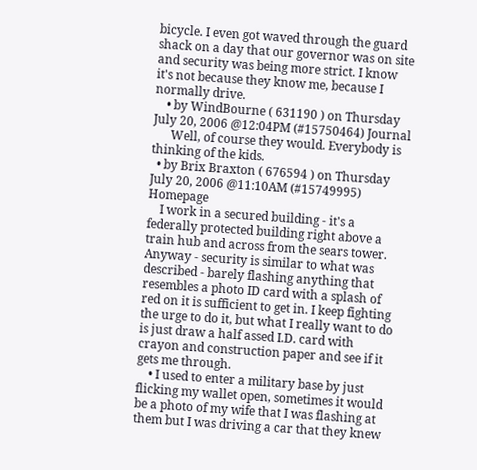bicycle. I even got waved through the guard shack on a day that our governor was on site and security was being more strict. I know it's not because they know me, because I normally drive.
    • by WindBourne ( 631190 ) on Thursday July 20, 2006 @12:04PM (#15750464) Journal
      Well, of course they would. Everybody is thinking of the kids.
  • by Brix Braxton ( 676594 ) on Thursday July 20, 2006 @11:10AM (#15749995) Homepage
    I work in a secured building - it's a federally protected building right above a train hub and across from the sears tower. Anyway - security is similar to what was described - barely flashing anything that resembles a photo ID card with a splash of red on it is sufficient to get in. I keep fighting the urge to do it, but what I really want to do is just draw a half assed I.D. card with crayon and construction paper and see if it gets me through.
    • I used to enter a military base by just flicking my wallet open, sometimes it would be a photo of my wife that I was flashing at them but I was driving a car that they knew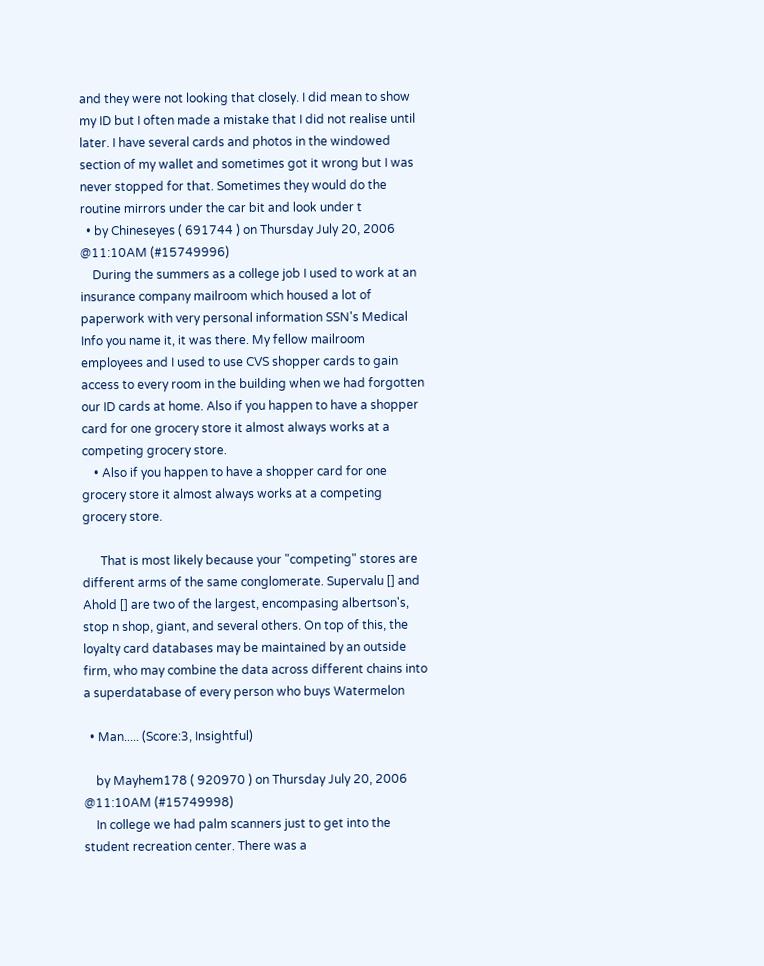and they were not looking that closely. I did mean to show my ID but I often made a mistake that I did not realise until later. I have several cards and photos in the windowed section of my wallet and sometimes got it wrong but I was never stopped for that. Sometimes they would do the routine mirrors under the car bit and look under t
  • by Chineseyes ( 691744 ) on Thursday July 20, 2006 @11:10AM (#15749996)
    During the summers as a college job I used to work at an insurance company mailroom which housed a lot of paperwork with very personal information SSN's Medical Info you name it, it was there. My fellow mailroom employees and I used to use CVS shopper cards to gain access to every room in the building when we had forgotten our ID cards at home. Also if you happen to have a shopper card for one grocery store it almost always works at a competing grocery store.
    • Also if you happen to have a shopper card for one grocery store it almost always works at a competing grocery store.

      That is most likely because your "competing" stores are different arms of the same conglomerate. Supervalu [] and Ahold [] are two of the largest, encompasing albertson's, stop n shop, giant, and several others. On top of this, the loyalty card databases may be maintained by an outside firm, who may combine the data across different chains into a superdatabase of every person who buys Watermelon

  • Man..... (Score:3, Insightful)

    by Mayhem178 ( 920970 ) on Thursday July 20, 2006 @11:10AM (#15749998)
    In college we had palm scanners just to get into the student recreation center. There was a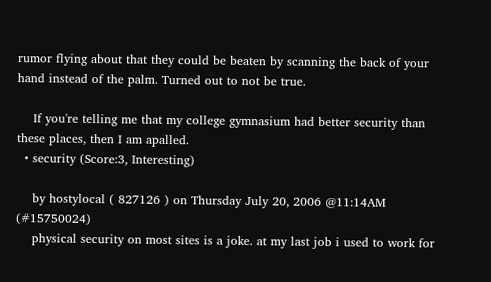rumor flying about that they could be beaten by scanning the back of your hand instead of the palm. Turned out to not be true.

    If you're telling me that my college gymnasium had better security than these places, then I am apalled.
  • security (Score:3, Interesting)

    by hostylocal ( 827126 ) on Thursday July 20, 2006 @11:14AM (#15750024)
    physical security on most sites is a joke. at my last job i used to work for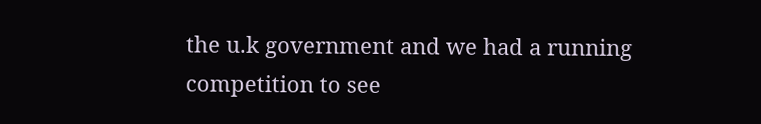the u.k government and we had a running competition to see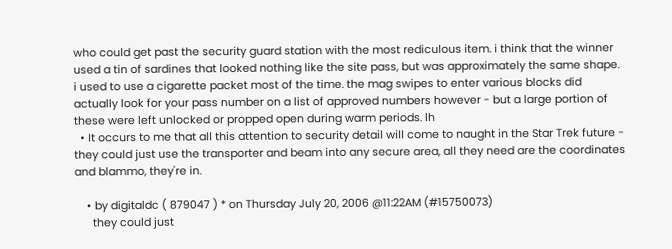who could get past the security guard station with the most rediculous item. i think that the winner used a tin of sardines that looked nothing like the site pass, but was approximately the same shape. i used to use a cigarette packet most of the time. the mag swipes to enter various blocks did actually look for your pass number on a list of approved numbers however - but a large portion of these were left unlocked or propped open during warm periods. lh
  • It occurs to me that all this attention to security detail will come to naught in the Star Trek future - they could just use the transporter and beam into any secure area, all they need are the coordinates and blammo, they're in.

    • by digitaldc ( 879047 ) * on Thursday July 20, 2006 @11:22AM (#15750073)
      they could just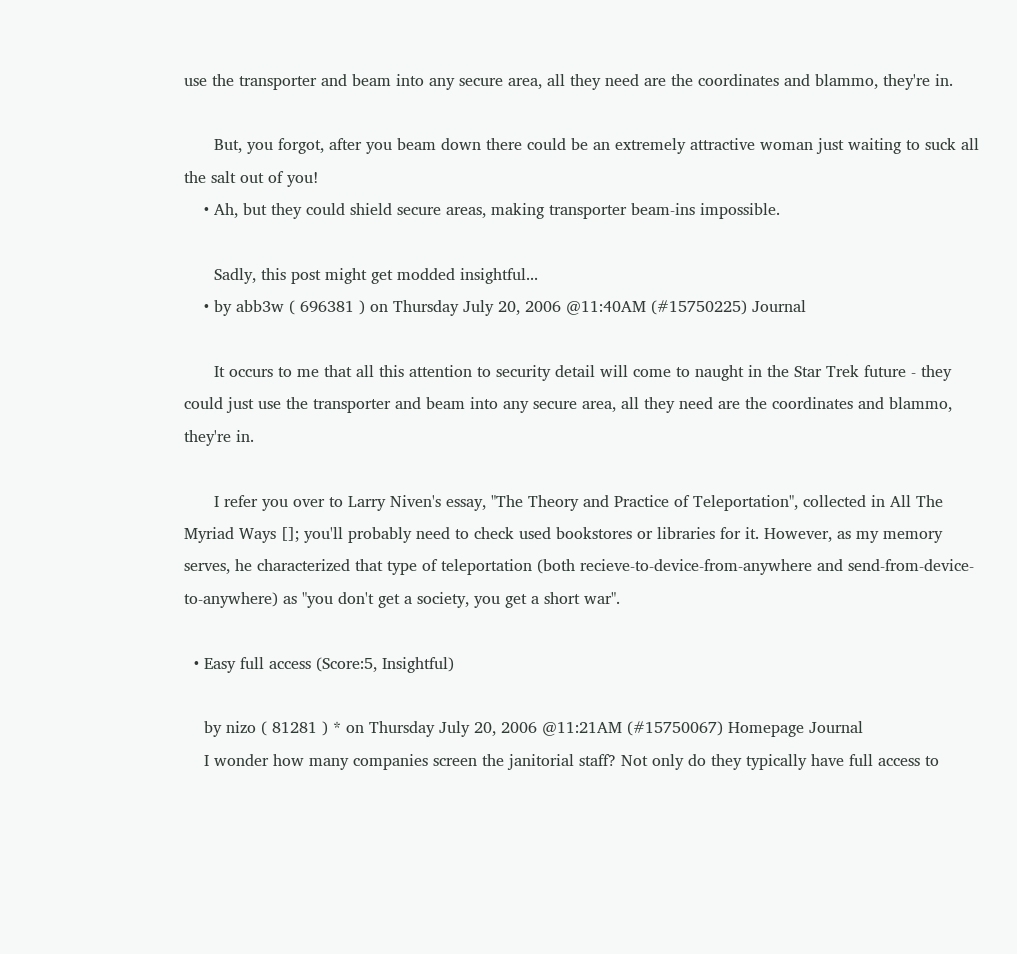use the transporter and beam into any secure area, all they need are the coordinates and blammo, they're in.

      But, you forgot, after you beam down there could be an extremely attractive woman just waiting to suck all the salt out of you!
    • Ah, but they could shield secure areas, making transporter beam-ins impossible.

      Sadly, this post might get modded insightful...
    • by abb3w ( 696381 ) on Thursday July 20, 2006 @11:40AM (#15750225) Journal

      It occurs to me that all this attention to security detail will come to naught in the Star Trek future - they could just use the transporter and beam into any secure area, all they need are the coordinates and blammo, they're in.

      I refer you over to Larry Niven's essay, "The Theory and Practice of Teleportation", collected in All The Myriad Ways []; you'll probably need to check used bookstores or libraries for it. However, as my memory serves, he characterized that type of teleportation (both recieve-to-device-from-anywhere and send-from-device-to-anywhere) as "you don't get a society, you get a short war".

  • Easy full access (Score:5, Insightful)

    by nizo ( 81281 ) * on Thursday July 20, 2006 @11:21AM (#15750067) Homepage Journal
    I wonder how many companies screen the janitorial staff? Not only do they typically have full access to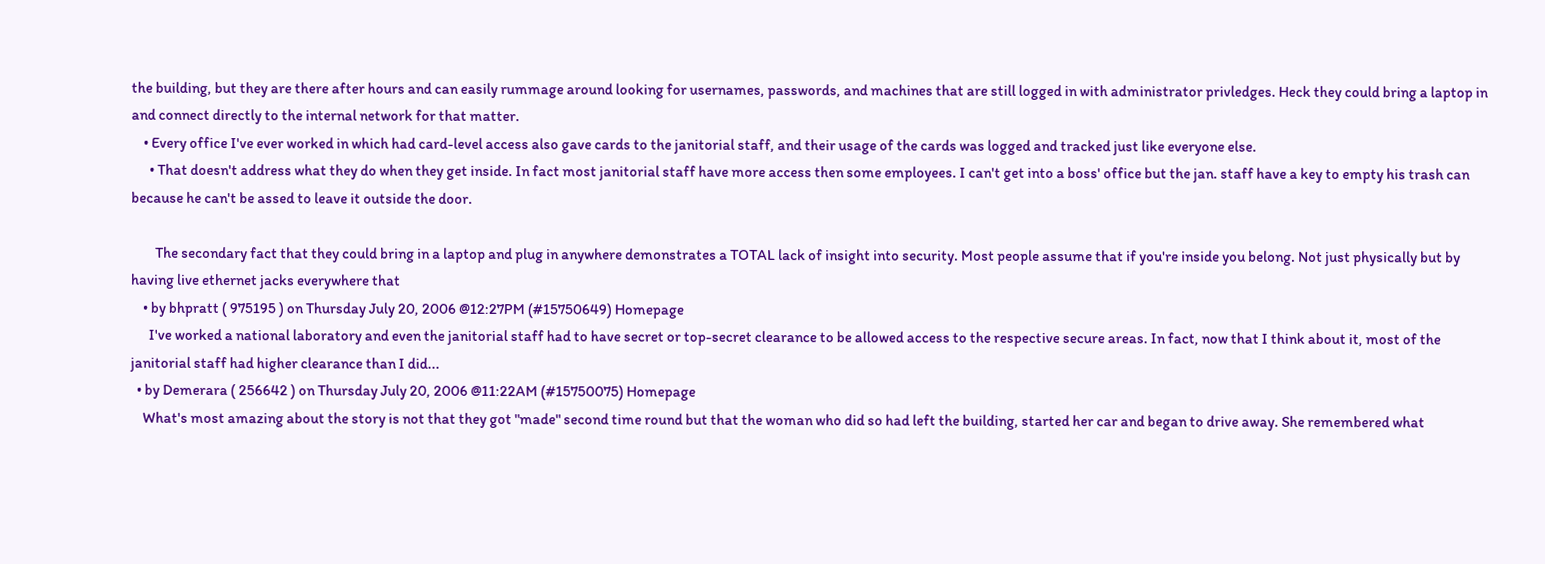the building, but they are there after hours and can easily rummage around looking for usernames, passwords, and machines that are still logged in with administrator privledges. Heck they could bring a laptop in and connect directly to the internal network for that matter.
    • Every office I've ever worked in which had card-level access also gave cards to the janitorial staff, and their usage of the cards was logged and tracked just like everyone else.
      • That doesn't address what they do when they get inside. In fact most janitorial staff have more access then some employees. I can't get into a boss' office but the jan. staff have a key to empty his trash can because he can't be assed to leave it outside the door.

        The secondary fact that they could bring in a laptop and plug in anywhere demonstrates a TOTAL lack of insight into security. Most people assume that if you're inside you belong. Not just physically but by having live ethernet jacks everywhere that
    • by bhpratt ( 975195 ) on Thursday July 20, 2006 @12:27PM (#15750649) Homepage
      I've worked a national laboratory and even the janitorial staff had to have secret or top-secret clearance to be allowed access to the respective secure areas. In fact, now that I think about it, most of the janitorial staff had higher clearance than I did...
  • by Demerara ( 256642 ) on Thursday July 20, 2006 @11:22AM (#15750075) Homepage
    What's most amazing about the story is not that they got "made" second time round but that the woman who did so had left the building, started her car and began to drive away. She remembered what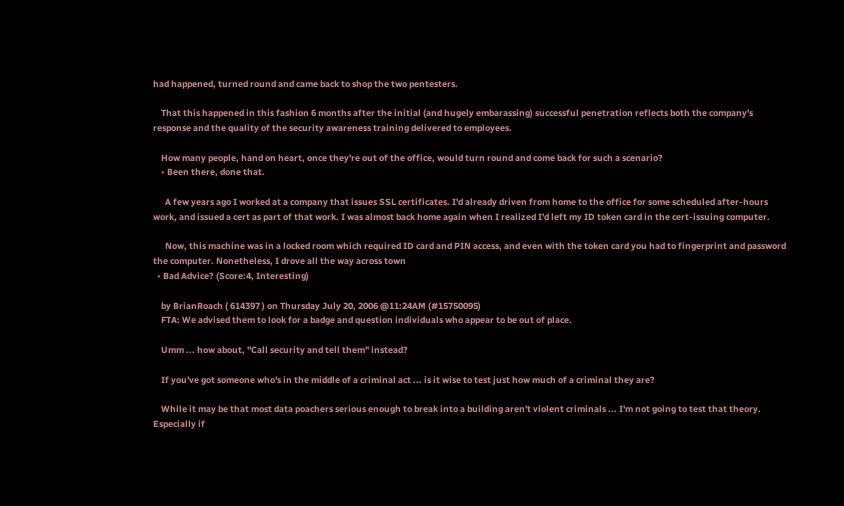had happened, turned round and came back to shop the two pentesters.

    That this happened in this fashion 6 months after the initial (and hugely embarassing) successful penetration reflects both the company's response and the quality of the security awareness training delivered to employees.

    How many people, hand on heart, once they're out of the office, would turn round and come back for such a scenario?
    • Been there, done that.

      A few years ago I worked at a company that issues SSL certificates. I'd already driven from home to the office for some scheduled after-hours work, and issued a cert as part of that work. I was almost back home again when I realized I'd left my ID token card in the cert-issuing computer.

      Now, this machine was in a locked room which required ID card and PIN access, and even with the token card you had to fingerprint and password the computer. Nonetheless, I drove all the way across town
  • Bad Advice? (Score:4, Interesting)

    by BrianRoach ( 614397 ) on Thursday July 20, 2006 @11:24AM (#15750095)
    FTA: We advised them to look for a badge and question individuals who appear to be out of place.

    Umm ... how about, "Call security and tell them" instead?

    If you've got someone who's in the middle of a criminal act ... is it wise to test just how much of a criminal they are?

    While it may be that most data poachers serious enough to break into a building aren't violent criminals ... I'm not going to test that theory. Especially if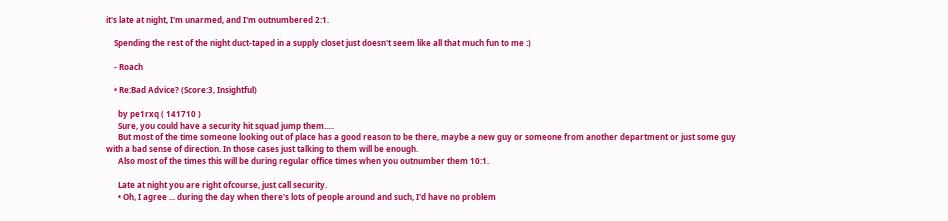it's late at night, I'm unarmed, and I'm outnumbered 2:1.

    Spending the rest of the night duct-taped in a supply closet just doesn't seem like all that much fun to me :)

    - Roach

    • Re:Bad Advice? (Score:3, Insightful)

      by pe1rxq ( 141710 )
      Sure, you could have a security hit squad jump them.....
      But most of the time someone looking out of place has a good reason to be there, maybe a new guy or someone from another department or just some guy with a bad sense of direction. In those cases just talking to them will be enough.
      Also most of the times this will be during regular office times when you outnumber them 10:1.

      Late at night you are right ofcourse, just call security.
      • Oh, I agree ... during the day when there's lots of people around and such, I'd have no problem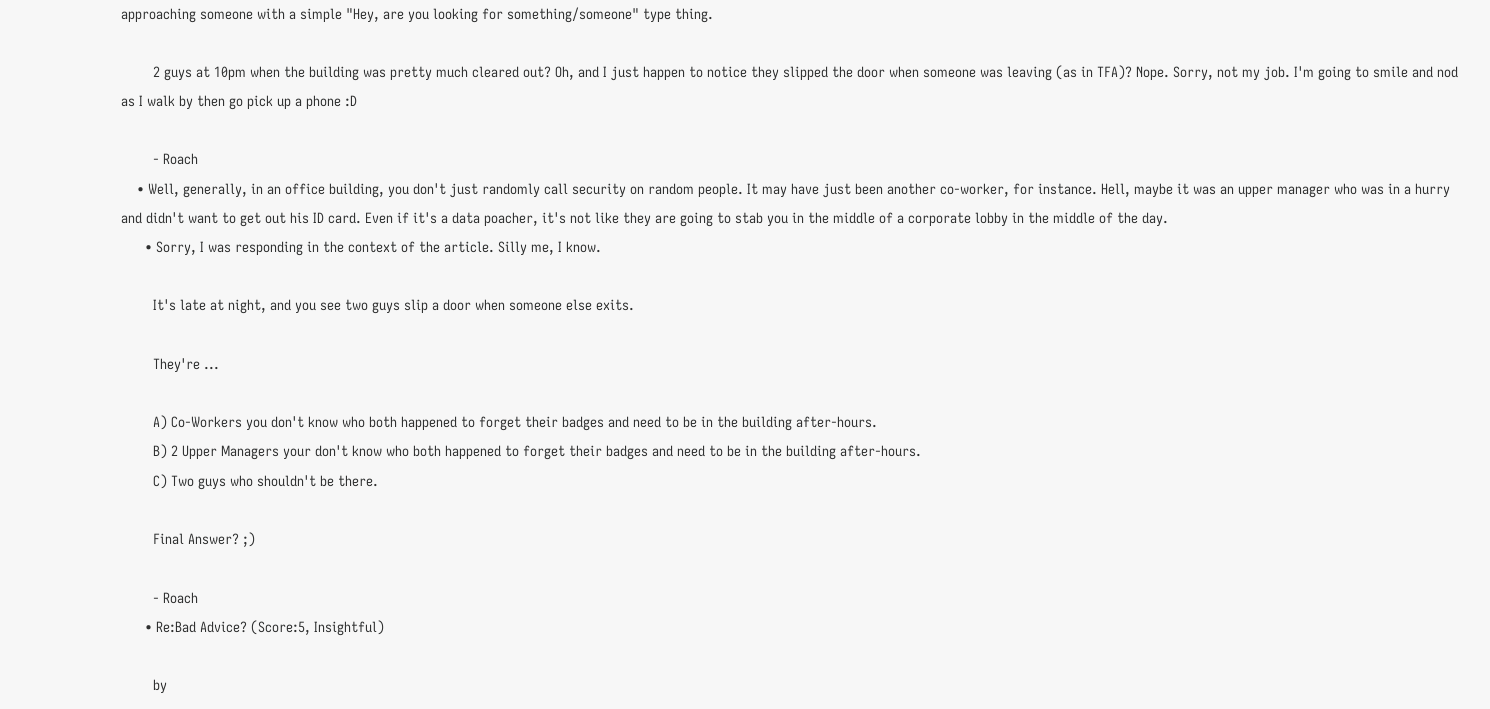approaching someone with a simple "Hey, are you looking for something/someone" type thing.

        2 guys at 10pm when the building was pretty much cleared out? Oh, and I just happen to notice they slipped the door when someone was leaving (as in TFA)? Nope. Sorry, not my job. I'm going to smile and nod as I walk by then go pick up a phone :D

        - Roach
    • Well, generally, in an office building, you don't just randomly call security on random people. It may have just been another co-worker, for instance. Hell, maybe it was an upper manager who was in a hurry and didn't want to get out his ID card. Even if it's a data poacher, it's not like they are going to stab you in the middle of a corporate lobby in the middle of the day.
      • Sorry, I was responding in the context of the article. Silly me, I know.

        It's late at night, and you see two guys slip a door when someone else exits.

        They're ...

        A) Co-Workers you don't know who both happened to forget their badges and need to be in the building after-hours.
        B) 2 Upper Managers your don't know who both happened to forget their badges and need to be in the building after-hours.
        C) Two guys who shouldn't be there.

        Final Answer? ;)

        - Roach
      • Re:Bad Advice? (Score:5, Insightful)

        by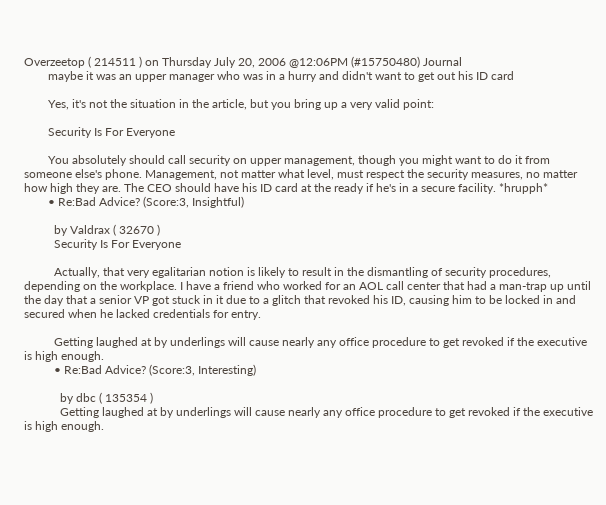Overzeetop ( 214511 ) on Thursday July 20, 2006 @12:06PM (#15750480) Journal
        maybe it was an upper manager who was in a hurry and didn't want to get out his ID card

        Yes, it's not the situation in the article, but you bring up a very valid point:

        Security Is For Everyone

        You absolutely should call security on upper management, though you might want to do it from someone else's phone. Management, not matter what level, must respect the security measures, no matter how high they are. The CEO should have his ID card at the ready if he's in a secure facility. *hrupph*
        • Re:Bad Advice? (Score:3, Insightful)

          by Valdrax ( 32670 )
          Security Is For Everyone

          Actually, that very egalitarian notion is likely to result in the dismantling of security procedures, depending on the workplace. I have a friend who worked for an AOL call center that had a man-trap up until the day that a senior VP got stuck in it due to a glitch that revoked his ID, causing him to be locked in and secured when he lacked credentials for entry.

          Getting laughed at by underlings will cause nearly any office procedure to get revoked if the executive is high enough.
          • Re:Bad Advice? (Score:3, Interesting)

            by dbc ( 135354 )
            Getting laughed at by underlings will cause nearly any office procedure to get revoked if the executive is high enough.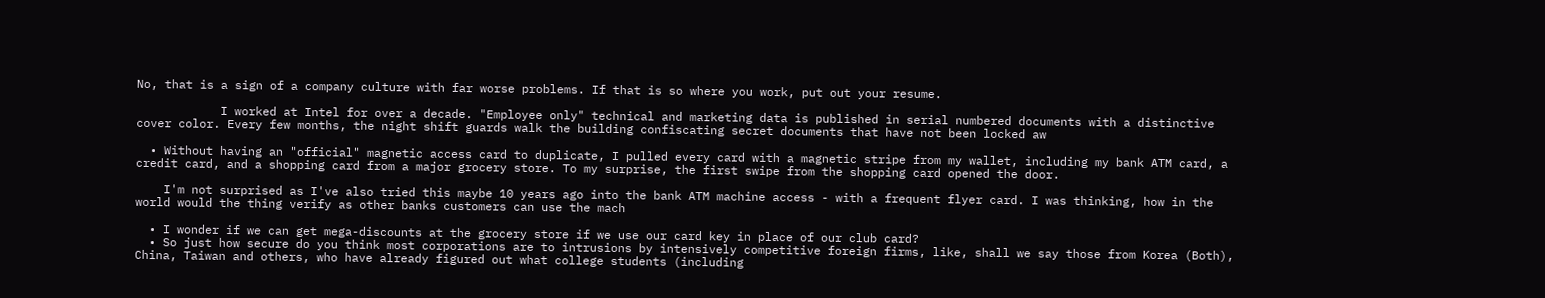No, that is a sign of a company culture with far worse problems. If that is so where you work, put out your resume.

            I worked at Intel for over a decade. "Employee only" technical and marketing data is published in serial numbered documents with a distinctive cover color. Every few months, the night shift guards walk the building confiscating secret documents that have not been locked aw

  • Without having an "official" magnetic access card to duplicate, I pulled every card with a magnetic stripe from my wallet, including my bank ATM card, a credit card, and a shopping card from a major grocery store. To my surprise, the first swipe from the shopping card opened the door.

    I'm not surprised as I've also tried this maybe 10 years ago into the bank ATM machine access - with a frequent flyer card. I was thinking, how in the world would the thing verify as other banks customers can use the mach

  • I wonder if we can get mega-discounts at the grocery store if we use our card key in place of our club card?
  • So just how secure do you think most corporations are to intrusions by intensively competitive foreign firms, like, shall we say those from Korea (Both), China, Taiwan and others, who have already figured out what college students (including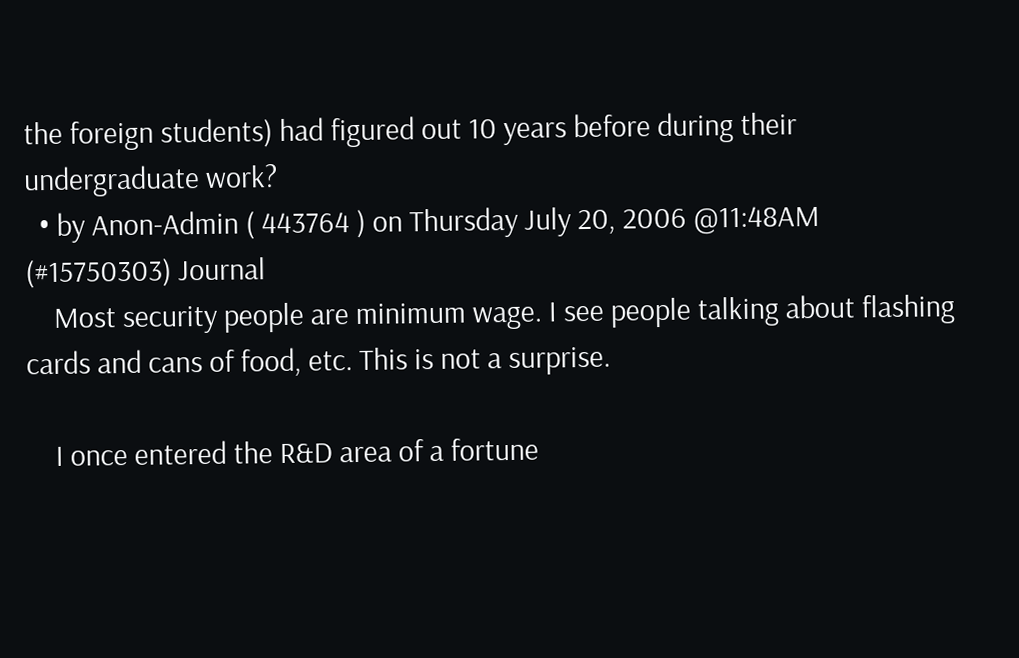the foreign students) had figured out 10 years before during their undergraduate work?
  • by Anon-Admin ( 443764 ) on Thursday July 20, 2006 @11:48AM (#15750303) Journal
    Most security people are minimum wage. I see people talking about flashing cards and cans of food, etc. This is not a surprise.

    I once entered the R&D area of a fortune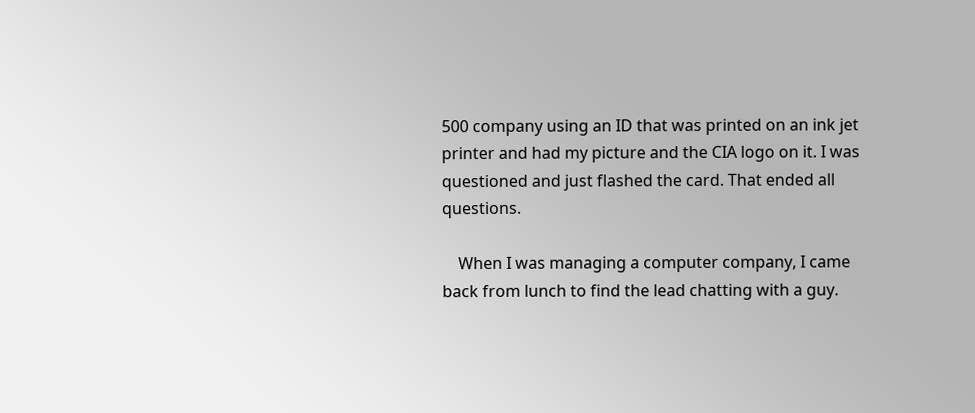500 company using an ID that was printed on an ink jet printer and had my picture and the CIA logo on it. I was questioned and just flashed the card. That ended all questions.

    When I was managing a computer company, I came back from lunch to find the lead chatting with a guy.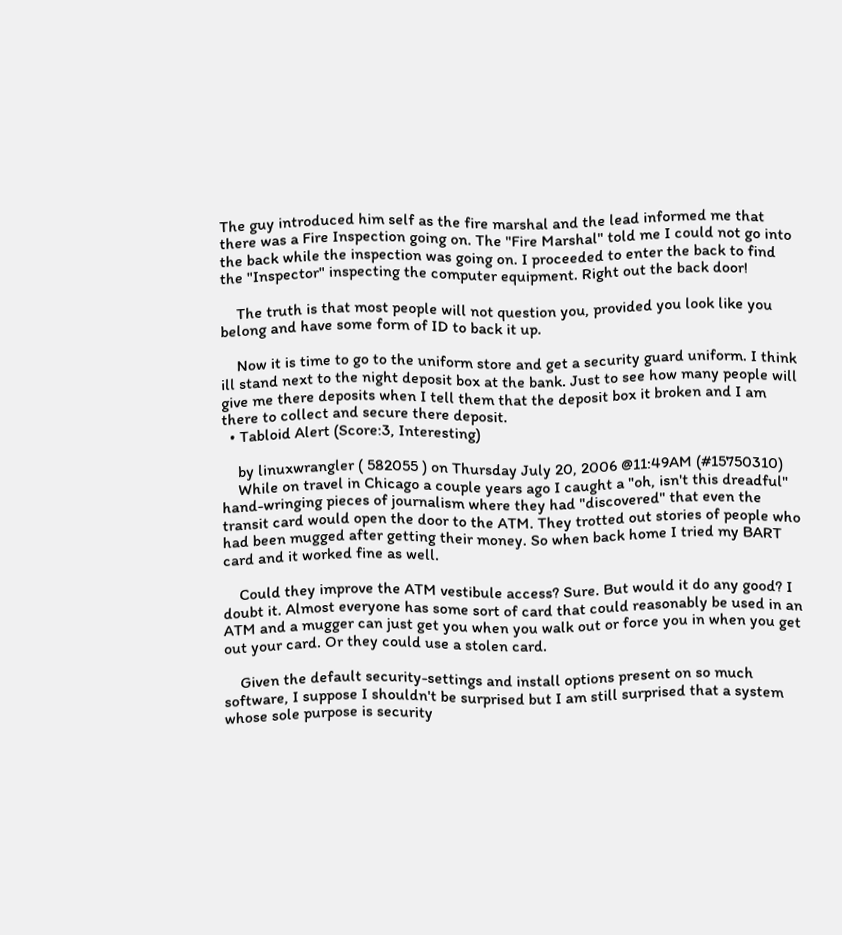The guy introduced him self as the fire marshal and the lead informed me that there was a Fire Inspection going on. The "Fire Marshal" told me I could not go into the back while the inspection was going on. I proceeded to enter the back to find the "Inspector" inspecting the computer equipment. Right out the back door!

    The truth is that most people will not question you, provided you look like you belong and have some form of ID to back it up.

    Now it is time to go to the uniform store and get a security guard uniform. I think ill stand next to the night deposit box at the bank. Just to see how many people will give me there deposits when I tell them that the deposit box it broken and I am there to collect and secure there deposit.
  • Tabloid Alert (Score:3, Interesting)

    by linuxwrangler ( 582055 ) on Thursday July 20, 2006 @11:49AM (#15750310)
    While on travel in Chicago a couple years ago I caught a "oh, isn't this dreadful" hand-wringing pieces of journalism where they had "discovered" that even the transit card would open the door to the ATM. They trotted out stories of people who had been mugged after getting their money. So when back home I tried my BART card and it worked fine as well.

    Could they improve the ATM vestibule access? Sure. But would it do any good? I doubt it. Almost everyone has some sort of card that could reasonably be used in an ATM and a mugger can just get you when you walk out or force you in when you get out your card. Or they could use a stolen card.

    Given the default security-settings and install options present on so much software, I suppose I shouldn't be surprised but I am still surprised that a system whose sole purpose is security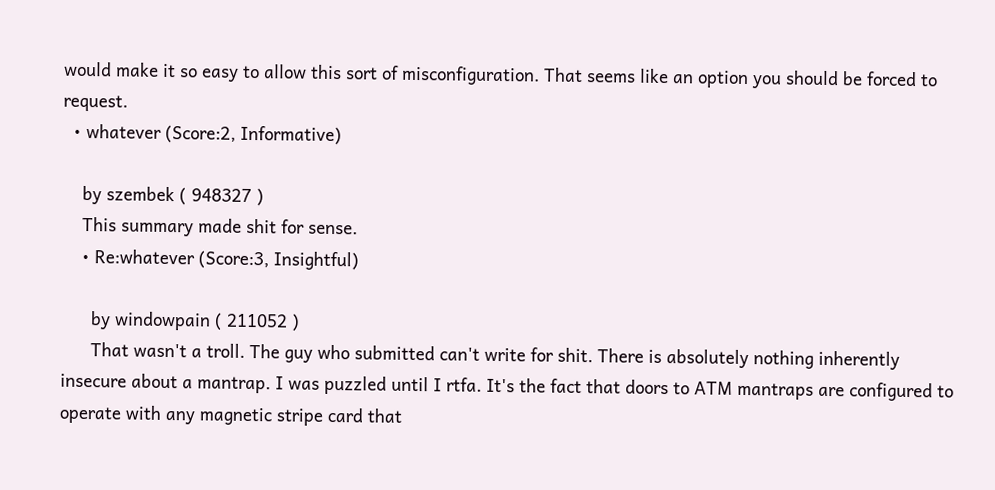would make it so easy to allow this sort of misconfiguration. That seems like an option you should be forced to request.
  • whatever (Score:2, Informative)

    by szembek ( 948327 )
    This summary made shit for sense.
    • Re:whatever (Score:3, Insightful)

      by windowpain ( 211052 )
      That wasn't a troll. The guy who submitted can't write for shit. There is absolutely nothing inherently insecure about a mantrap. I was puzzled until I rtfa. It's the fact that doors to ATM mantraps are configured to operate with any magnetic stripe card that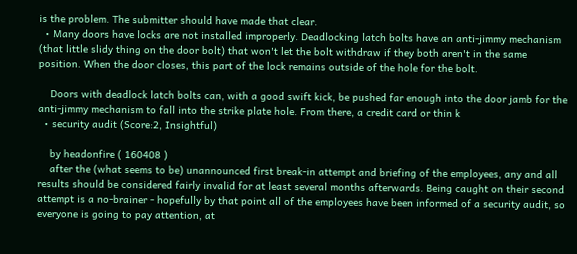is the problem. The submitter should have made that clear.
  • Many doors have locks are not installed improperly. Deadlocking latch bolts have an anti-jimmy mechanism (that little slidy thing on the door bolt) that won't let the bolt withdraw if they both aren't in the same position. When the door closes, this part of the lock remains outside of the hole for the bolt.

    Doors with deadlock latch bolts can, with a good swift kick, be pushed far enough into the door jamb for the anti-jimmy mechanism to fall into the strike plate hole. From there, a credit card or thin k
  • security audit (Score:2, Insightful)

    by headonfire ( 160408 )
    after the (what seems to be) unannounced first break-in attempt and briefing of the employees, any and all results should be considered fairly invalid for at least several months afterwards. Being caught on their second attempt is a no-brainer - hopefully by that point all of the employees have been informed of a security audit, so everyone is going to pay attention, at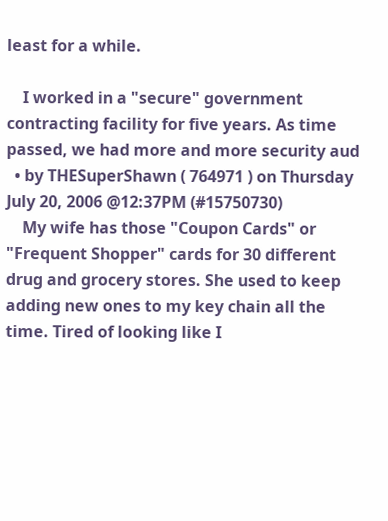least for a while.

    I worked in a "secure" government contracting facility for five years. As time passed, we had more and more security aud
  • by THESuperShawn ( 764971 ) on Thursday July 20, 2006 @12:37PM (#15750730)
    My wife has those "Coupon Cards" or "Frequent Shopper" cards for 30 different drug and grocery stores. She used to keep adding new ones to my key chain all the time. Tired of looking like I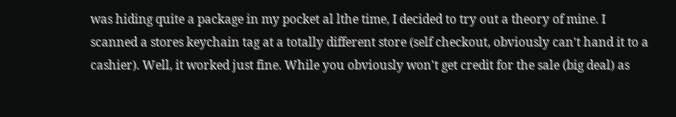was hiding quite a package in my pocket al lthe time, I decided to try out a theory of mine. I scanned a stores keychain tag at a totally different store (self checkout, obviously can't hand it to a cashier). Well, it worked just fine. While you obviously won't get credit for the sale (big deal) as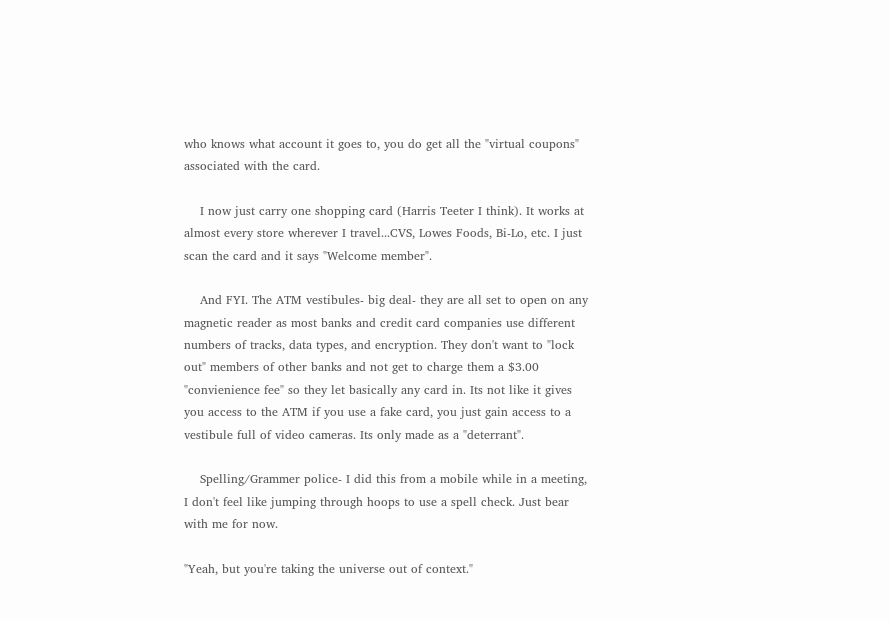who knows what account it goes to, you do get all the "virtual coupons" associated with the card.

    I now just carry one shopping card (Harris Teeter I think). It works at almost every store wherever I travel...CVS, Lowes Foods, Bi-Lo, etc. I just scan the card and it says "Welcome member".

    And FYI. The ATM vestibules- big deal- they are all set to open on any magnetic reader as most banks and credit card companies use different numbers of tracks, data types, and encryption. They don't want to "lock out" members of other banks and not get to charge them a $3.00 "convienience fee" so they let basically any card in. Its not like it gives you access to the ATM if you use a fake card, you just gain access to a vestibule full of video cameras. Its only made as a "deterrant".

    Spelling/Grammer police- I did this from a mobile while in a meeting, I don't feel like jumping through hoops to use a spell check. Just bear with me for now.

"Yeah, but you're taking the universe out of context."